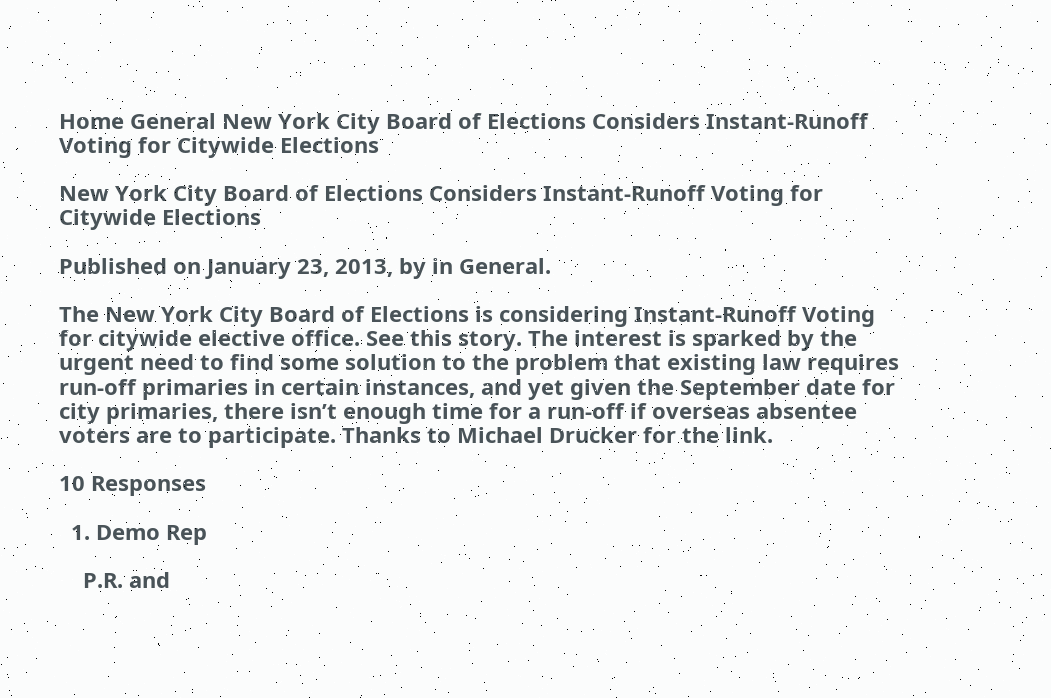Home General New York City Board of Elections Considers Instant-Runoff Voting for Citywide Elections

New York City Board of Elections Considers Instant-Runoff Voting for Citywide Elections

Published on January 23, 2013, by in General.

The New York City Board of Elections is considering Instant-Runoff Voting for citywide elective office. See this story. The interest is sparked by the urgent need to find some solution to the problem that existing law requires run-off primaries in certain instances, and yet given the September date for city primaries, there isn’t enough time for a run-off if overseas absentee voters are to participate. Thanks to Michael Drucker for the link.

10 Responses

  1. Demo Rep

    P.R. and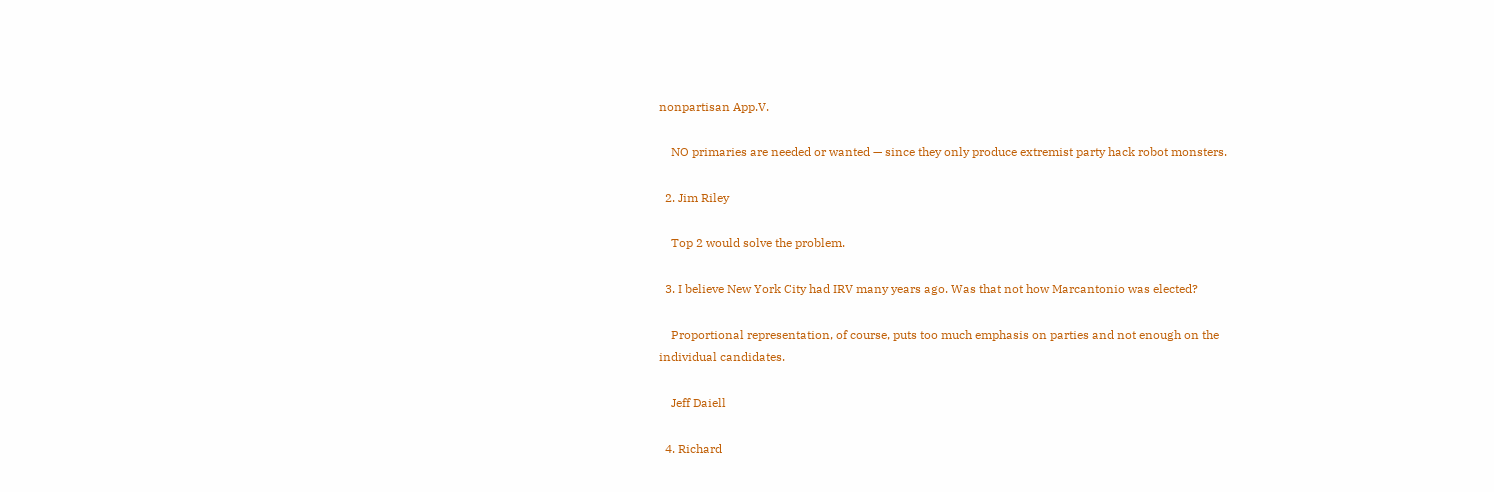nonpartisan App.V.

    NO primaries are needed or wanted — since they only produce extremist party hack robot monsters.

  2. Jim Riley

    Top 2 would solve the problem.

  3. I believe New York City had IRV many years ago. Was that not how Marcantonio was elected?

    Proportional representation, of course, puts too much emphasis on parties and not enough on the individual candidates.

    Jeff Daiell

  4. Richard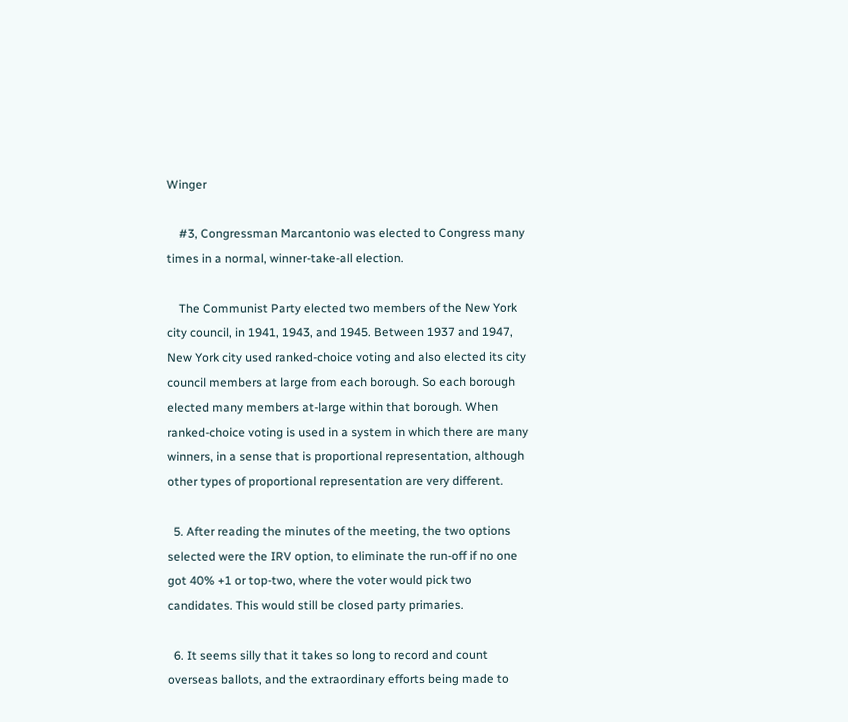Winger

    #3, Congressman Marcantonio was elected to Congress many times in a normal, winner-take-all election.

    The Communist Party elected two members of the New York city council, in 1941, 1943, and 1945. Between 1937 and 1947, New York city used ranked-choice voting and also elected its city council members at large from each borough. So each borough elected many members at-large within that borough. When ranked-choice voting is used in a system in which there are many winners, in a sense that is proportional representation, although other types of proportional representation are very different.

  5. After reading the minutes of the meeting, the two options selected were the IRV option, to eliminate the run-off if no one got 40% +1 or top-two, where the voter would pick two candidates. This would still be closed party primaries.

  6. It seems silly that it takes so long to record and count overseas ballots, and the extraordinary efforts being made to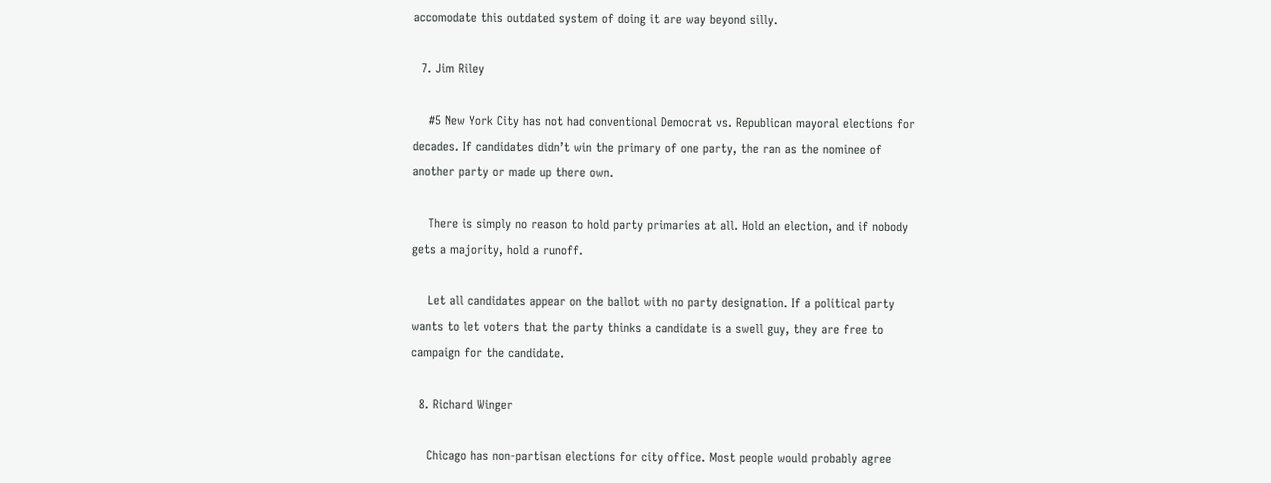accomodate this outdated system of doing it are way beyond silly.

  7. Jim Riley

    #5 New York City has not had conventional Democrat vs. Republican mayoral elections for decades. If candidates didn’t win the primary of one party, the ran as the nominee of another party or made up there own.

    There is simply no reason to hold party primaries at all. Hold an election, and if nobody gets a majority, hold a runoff.

    Let all candidates appear on the ballot with no party designation. If a political party wants to let voters that the party thinks a candidate is a swell guy, they are free to campaign for the candidate.

  8. Richard Winger

    Chicago has non-partisan elections for city office. Most people would probably agree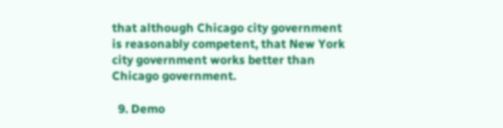that although Chicago city government is reasonably competent, that New York city government works better than Chicago government.

  9. Demo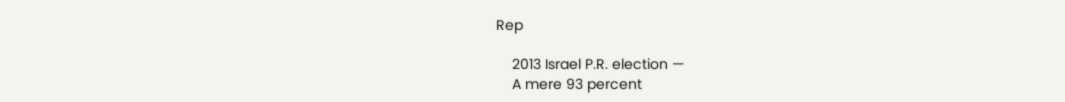Rep

    2013 Israel P.R. election —
    A mere 93 percent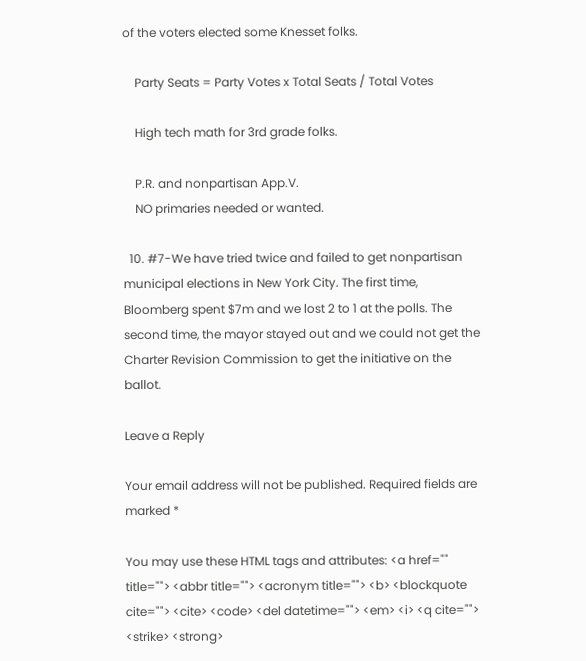of the voters elected some Knesset folks.

    Party Seats = Party Votes x Total Seats / Total Votes

    High tech math for 3rd grade folks.

    P.R. and nonpartisan App.V.
    NO primaries needed or wanted.

  10. #7-We have tried twice and failed to get nonpartisan municipal elections in New York City. The first time, Bloomberg spent $7m and we lost 2 to 1 at the polls. The second time, the mayor stayed out and we could not get the Charter Revision Commission to get the initiative on the ballot.

Leave a Reply

Your email address will not be published. Required fields are marked *

You may use these HTML tags and attributes: <a href="" title=""> <abbr title=""> <acronym title=""> <b> <blockquote cite=""> <cite> <code> <del datetime=""> <em> <i> <q cite=""> <strike> <strong>